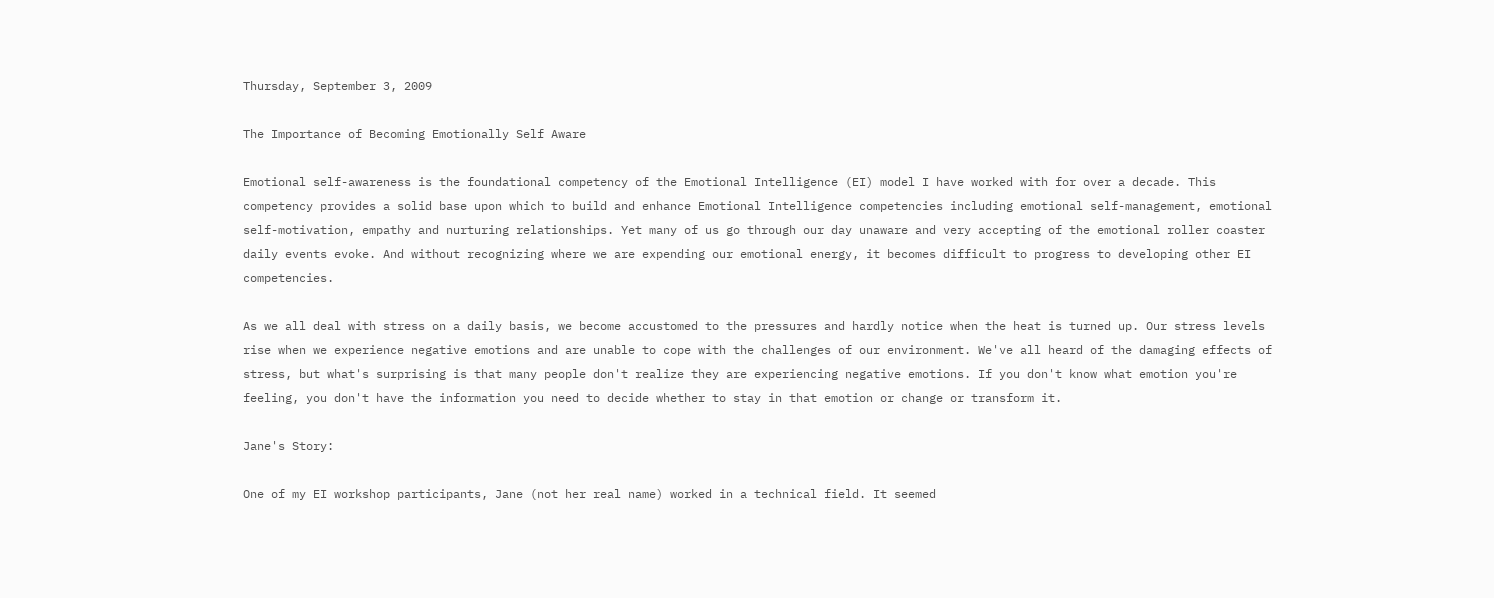Thursday, September 3, 2009

The Importance of Becoming Emotionally Self Aware

Emotional self-awareness is the foundational competency of the Emotional Intelligence (EI) model I have worked with for over a decade. This competency provides a solid base upon which to build and enhance Emotional Intelligence competencies including emotional self-management, emotional self-motivation, empathy and nurturing relationships. Yet many of us go through our day unaware and very accepting of the emotional roller coaster daily events evoke. And without recognizing where we are expending our emotional energy, it becomes difficult to progress to developing other EI competencies.

As we all deal with stress on a daily basis, we become accustomed to the pressures and hardly notice when the heat is turned up. Our stress levels rise when we experience negative emotions and are unable to cope with the challenges of our environment. We've all heard of the damaging effects of stress, but what's surprising is that many people don't realize they are experiencing negative emotions. If you don't know what emotion you're feeling, you don't have the information you need to decide whether to stay in that emotion or change or transform it.

Jane's Story:

One of my EI workshop participants, Jane (not her real name) worked in a technical field. It seemed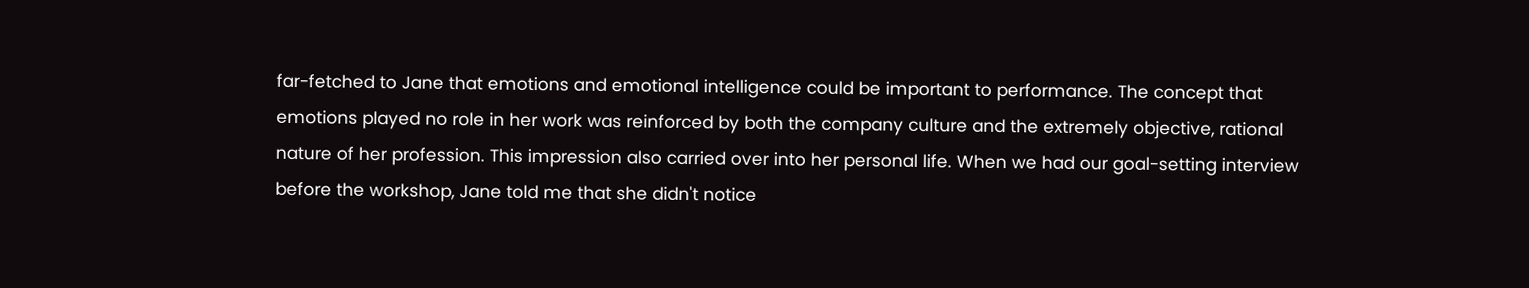far-fetched to Jane that emotions and emotional intelligence could be important to performance. The concept that emotions played no role in her work was reinforced by both the company culture and the extremely objective, rational nature of her profession. This impression also carried over into her personal life. When we had our goal-setting interview before the workshop, Jane told me that she didn't notice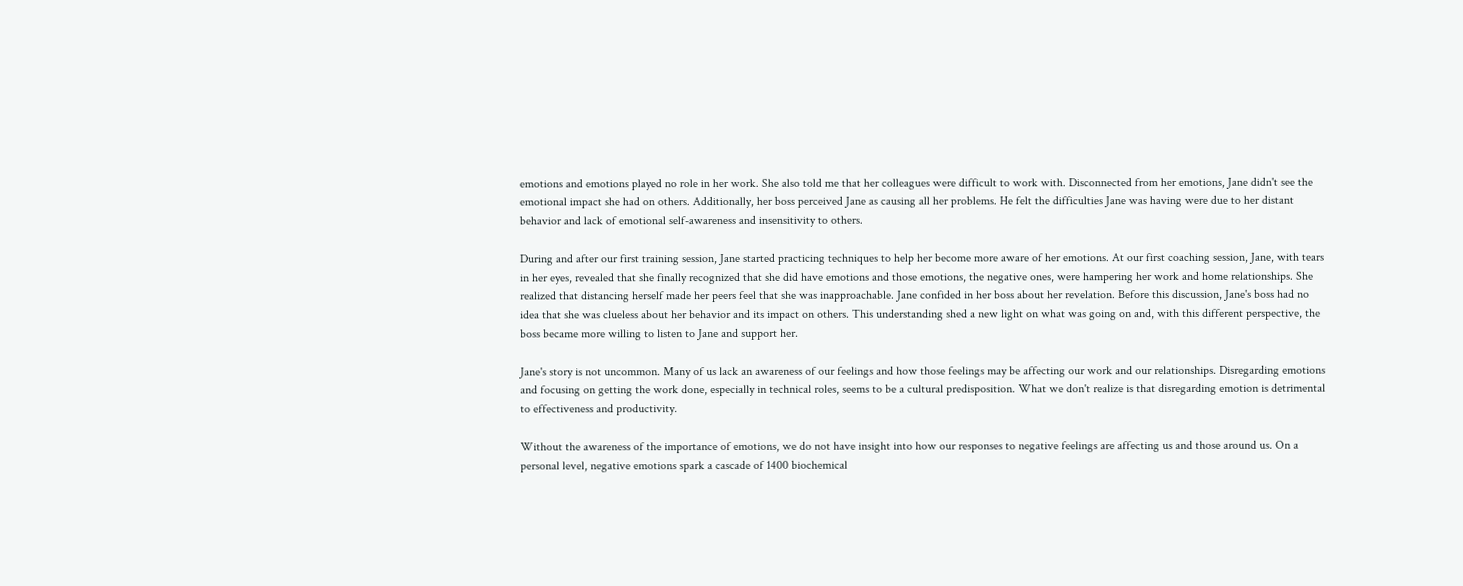emotions and emotions played no role in her work. She also told me that her colleagues were difficult to work with. Disconnected from her emotions, Jane didn't see the emotional impact she had on others. Additionally, her boss perceived Jane as causing all her problems. He felt the difficulties Jane was having were due to her distant behavior and lack of emotional self-awareness and insensitivity to others.

During and after our first training session, Jane started practicing techniques to help her become more aware of her emotions. At our first coaching session, Jane, with tears in her eyes, revealed that she finally recognized that she did have emotions and those emotions, the negative ones, were hampering her work and home relationships. She realized that distancing herself made her peers feel that she was inapproachable. Jane confided in her boss about her revelation. Before this discussion, Jane's boss had no idea that she was clueless about her behavior and its impact on others. This understanding shed a new light on what was going on and, with this different perspective, the boss became more willing to listen to Jane and support her.

Jane's story is not uncommon. Many of us lack an awareness of our feelings and how those feelings may be affecting our work and our relationships. Disregarding emotions and focusing on getting the work done, especially in technical roles, seems to be a cultural predisposition. What we don't realize is that disregarding emotion is detrimental to effectiveness and productivity.

Without the awareness of the importance of emotions, we do not have insight into how our responses to negative feelings are affecting us and those around us. On a personal level, negative emotions spark a cascade of 1400 biochemical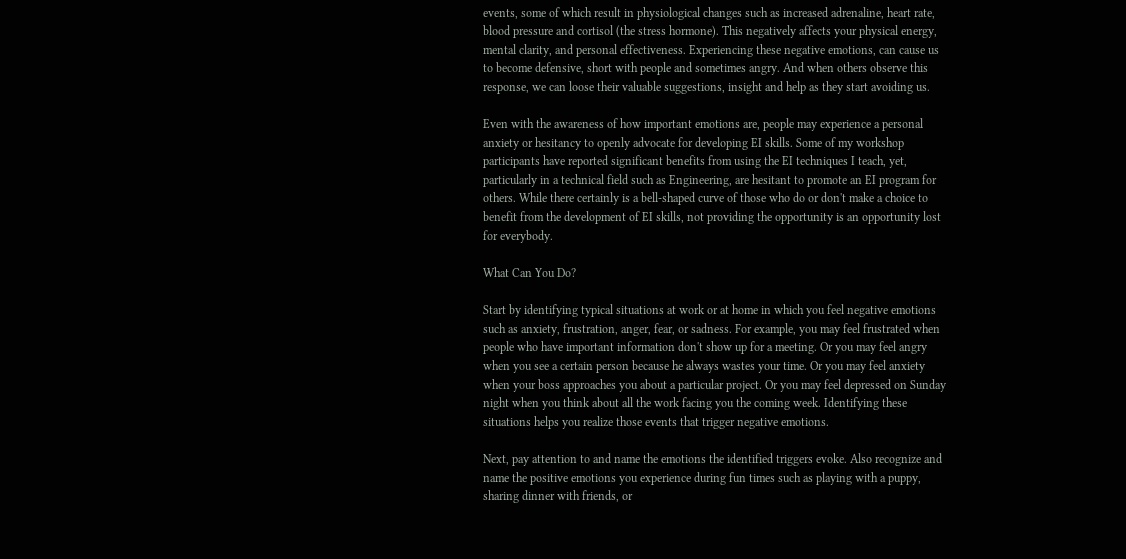events, some of which result in physiological changes such as increased adrenaline, heart rate, blood pressure and cortisol (the stress hormone). This negatively affects your physical energy, mental clarity, and personal effectiveness. Experiencing these negative emotions, can cause us to become defensive, short with people and sometimes angry. And when others observe this response, we can loose their valuable suggestions, insight and help as they start avoiding us.

Even with the awareness of how important emotions are, people may experience a personal anxiety or hesitancy to openly advocate for developing EI skills. Some of my workshop participants have reported significant benefits from using the EI techniques I teach, yet, particularly in a technical field such as Engineering, are hesitant to promote an EI program for others. While there certainly is a bell-shaped curve of those who do or don't make a choice to benefit from the development of EI skills, not providing the opportunity is an opportunity lost for everybody.

What Can You Do?

Start by identifying typical situations at work or at home in which you feel negative emotions such as anxiety, frustration, anger, fear, or sadness. For example, you may feel frustrated when people who have important information don't show up for a meeting. Or you may feel angry when you see a certain person because he always wastes your time. Or you may feel anxiety when your boss approaches you about a particular project. Or you may feel depressed on Sunday night when you think about all the work facing you the coming week. Identifying these situations helps you realize those events that trigger negative emotions.

Next, pay attention to and name the emotions the identified triggers evoke. Also recognize and name the positive emotions you experience during fun times such as playing with a puppy, sharing dinner with friends, or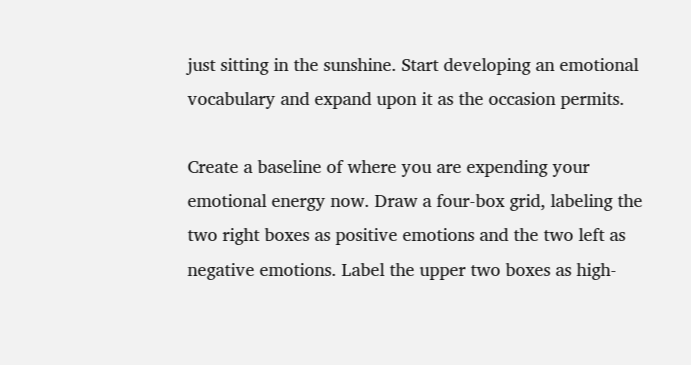just sitting in the sunshine. Start developing an emotional vocabulary and expand upon it as the occasion permits.

Create a baseline of where you are expending your emotional energy now. Draw a four-box grid, labeling the two right boxes as positive emotions and the two left as negative emotions. Label the upper two boxes as high-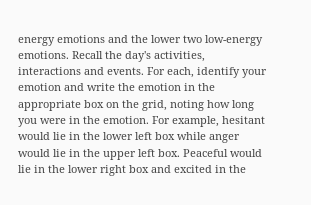energy emotions and the lower two low-energy emotions. Recall the day's activities, interactions and events. For each, identify your emotion and write the emotion in the appropriate box on the grid, noting how long you were in the emotion. For example, hesitant would lie in the lower left box while anger would lie in the upper left box. Peaceful would lie in the lower right box and excited in the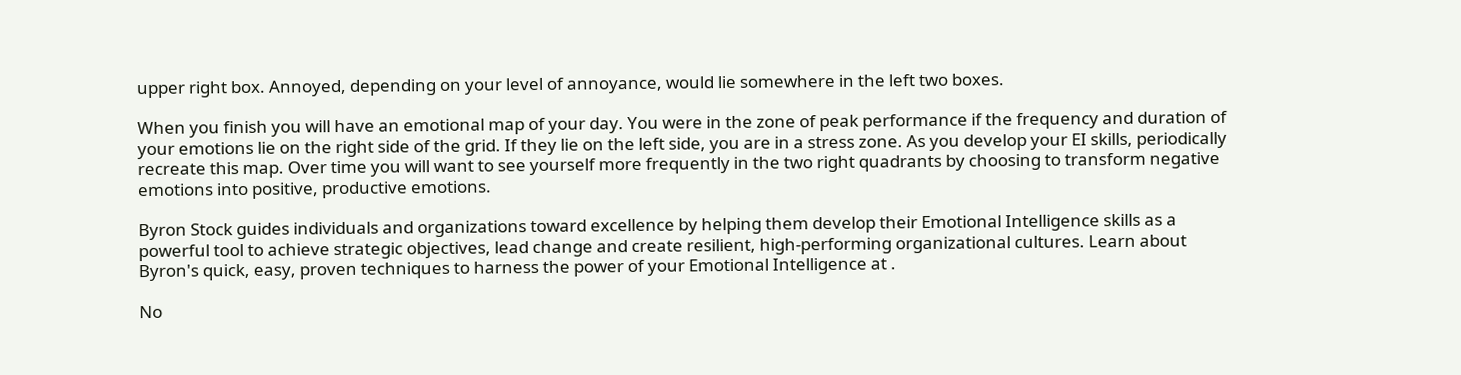upper right box. Annoyed, depending on your level of annoyance, would lie somewhere in the left two boxes.

When you finish you will have an emotional map of your day. You were in the zone of peak performance if the frequency and duration of your emotions lie on the right side of the grid. If they lie on the left side, you are in a stress zone. As you develop your EI skills, periodically recreate this map. Over time you will want to see yourself more frequently in the two right quadrants by choosing to transform negative emotions into positive, productive emotions.

Byron Stock guides individuals and organizations toward excellence by helping them develop their Emotional Intelligence skills as a powerful tool to achieve strategic objectives, lead change and create resilient, high-performing organizational cultures. Learn about Byron's quick, easy, proven techniques to harness the power of your Emotional Intelligence at .

No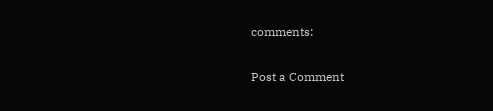comments:

Post a Comment